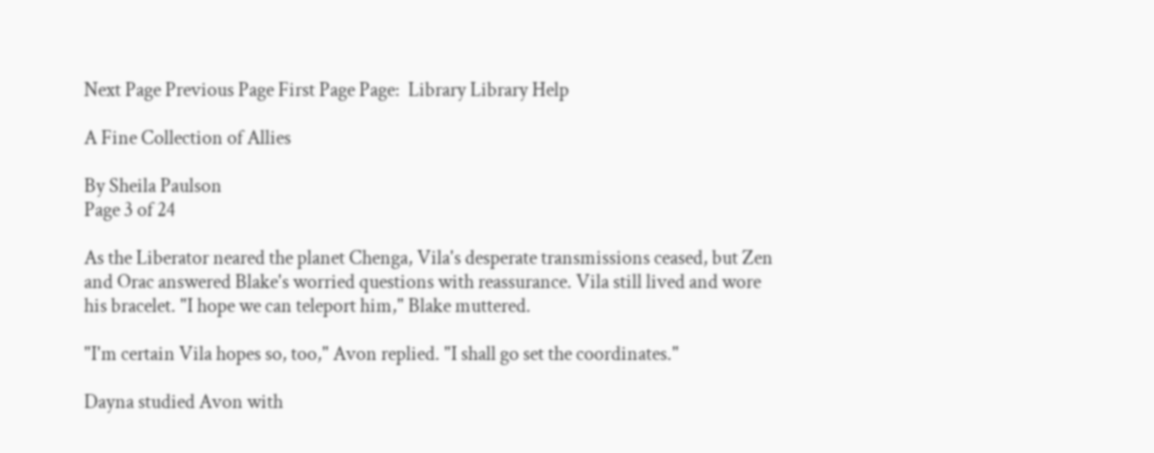Next Page Previous Page First Page Page:  Library Library Help

A Fine Collection of Allies

By Sheila Paulson
Page 3 of 24

As the Liberator neared the planet Chenga, Vila's desperate transmissions ceased, but Zen and Orac answered Blake's worried questions with reassurance. Vila still lived and wore his bracelet. "I hope we can teleport him," Blake muttered.

"I'm certain Vila hopes so, too," Avon replied. "I shall go set the coordinates."

Dayna studied Avon with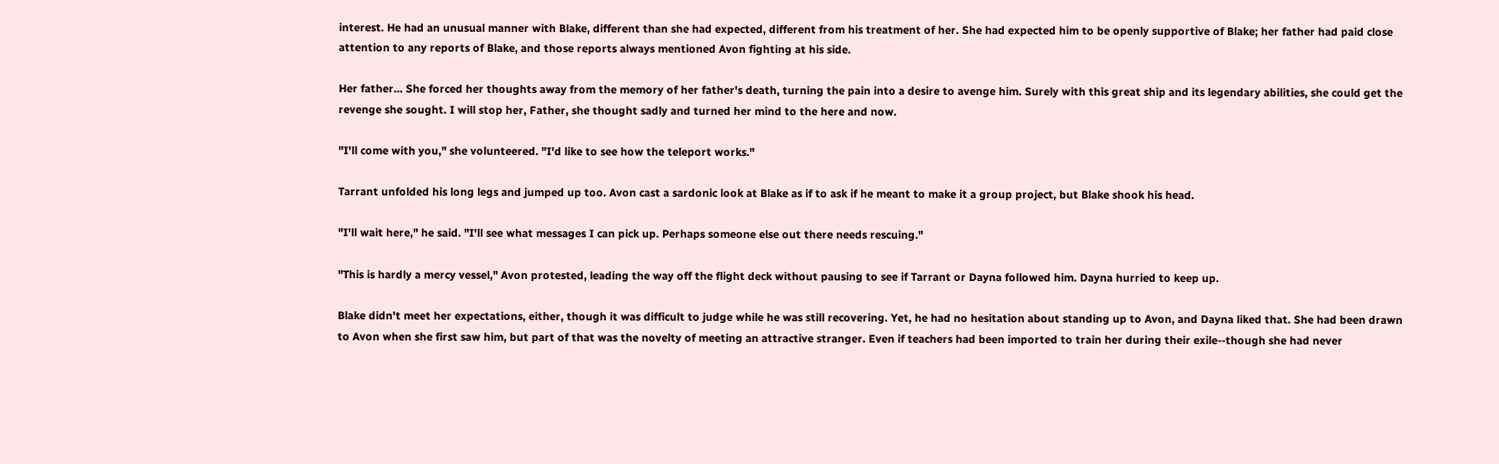interest. He had an unusual manner with Blake, different than she had expected, different from his treatment of her. She had expected him to be openly supportive of Blake; her father had paid close attention to any reports of Blake, and those reports always mentioned Avon fighting at his side.

Her father... She forced her thoughts away from the memory of her father's death, turning the pain into a desire to avenge him. Surely with this great ship and its legendary abilities, she could get the revenge she sought. I will stop her, Father, she thought sadly and turned her mind to the here and now.

"I'll come with you," she volunteered. "I'd like to see how the teleport works."

Tarrant unfolded his long legs and jumped up too. Avon cast a sardonic look at Blake as if to ask if he meant to make it a group project, but Blake shook his head.

"I'll wait here," he said. "I'll see what messages I can pick up. Perhaps someone else out there needs rescuing."

"This is hardly a mercy vessel," Avon protested, leading the way off the flight deck without pausing to see if Tarrant or Dayna followed him. Dayna hurried to keep up.

Blake didn't meet her expectations, either, though it was difficult to judge while he was still recovering. Yet, he had no hesitation about standing up to Avon, and Dayna liked that. She had been drawn to Avon when she first saw him, but part of that was the novelty of meeting an attractive stranger. Even if teachers had been imported to train her during their exile--though she had never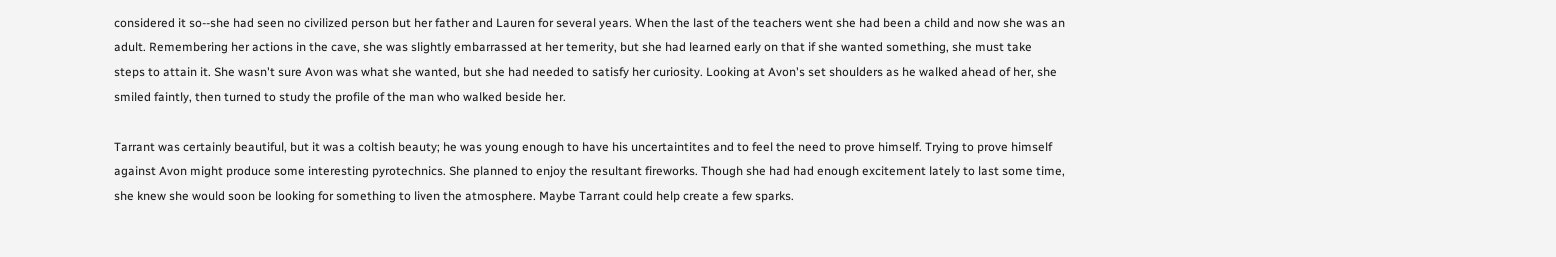considered it so--she had seen no civilized person but her father and Lauren for several years. When the last of the teachers went she had been a child and now she was an adult. Remembering her actions in the cave, she was slightly embarrassed at her temerity, but she had learned early on that if she wanted something, she must take steps to attain it. She wasn't sure Avon was what she wanted, but she had needed to satisfy her curiosity. Looking at Avon's set shoulders as he walked ahead of her, she smiled faintly, then turned to study the profile of the man who walked beside her.

Tarrant was certainly beautiful, but it was a coltish beauty; he was young enough to have his uncertaintites and to feel the need to prove himself. Trying to prove himself against Avon might produce some interesting pyrotechnics. She planned to enjoy the resultant fireworks. Though she had had enough excitement lately to last some time, she knew she would soon be looking for something to liven the atmosphere. Maybe Tarrant could help create a few sparks.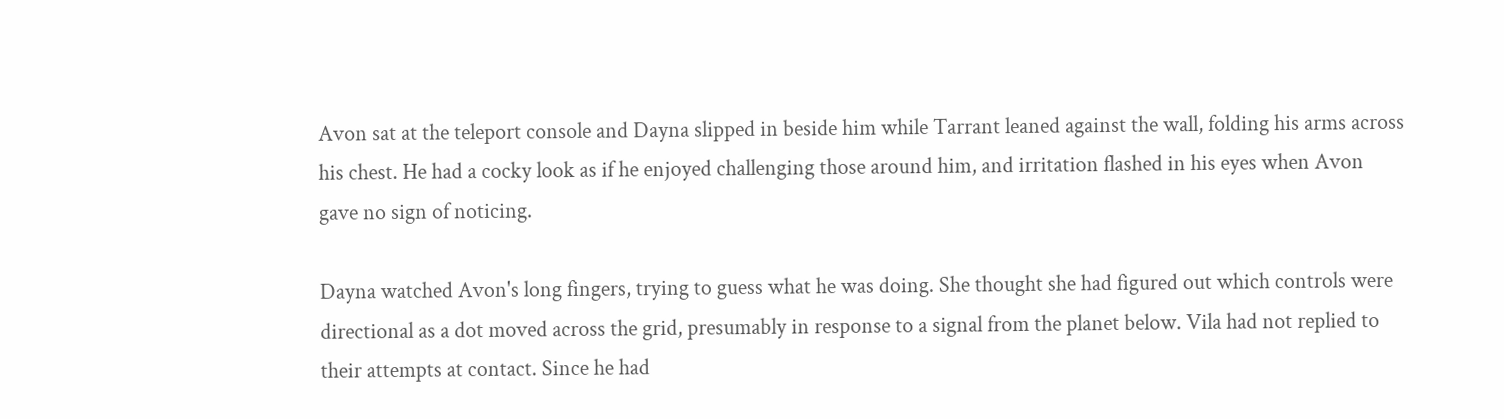Avon sat at the teleport console and Dayna slipped in beside him while Tarrant leaned against the wall, folding his arms across his chest. He had a cocky look as if he enjoyed challenging those around him, and irritation flashed in his eyes when Avon gave no sign of noticing.

Dayna watched Avon's long fingers, trying to guess what he was doing. She thought she had figured out which controls were directional as a dot moved across the grid, presumably in response to a signal from the planet below. Vila had not replied to their attempts at contact. Since he had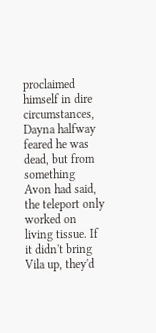proclaimed himself in dire circumstances, Dayna halfway feared he was dead, but from something Avon had said, the teleport only worked on living tissue. If it didn't bring Vila up, they'd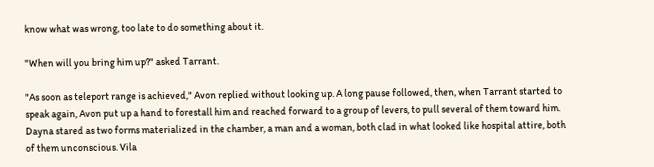know what was wrong, too late to do something about it.

"When will you bring him up?" asked Tarrant.

"As soon as teleport range is achieved," Avon replied without looking up. A long pause followed, then, when Tarrant started to speak again, Avon put up a hand to forestall him and reached forward to a group of levers, to pull several of them toward him. Dayna stared as two forms materialized in the chamber, a man and a woman, both clad in what looked like hospital attire, both of them unconscious. Vila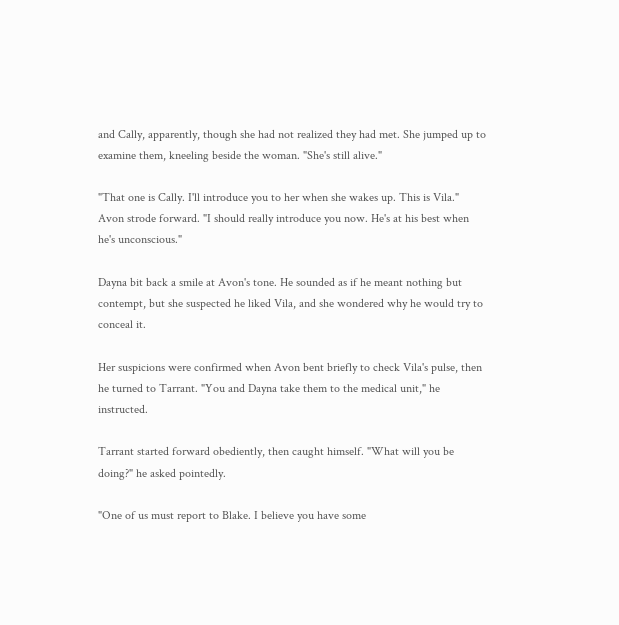and Cally, apparently, though she had not realized they had met. She jumped up to examine them, kneeling beside the woman. "She's still alive."

"That one is Cally. I'll introduce you to her when she wakes up. This is Vila." Avon strode forward. "I should really introduce you now. He's at his best when he's unconscious."

Dayna bit back a smile at Avon's tone. He sounded as if he meant nothing but contempt, but she suspected he liked Vila, and she wondered why he would try to conceal it.

Her suspicions were confirmed when Avon bent briefly to check Vila's pulse, then he turned to Tarrant. "You and Dayna take them to the medical unit," he instructed.

Tarrant started forward obediently, then caught himself. "What will you be doing?" he asked pointedly.

"One of us must report to Blake. I believe you have some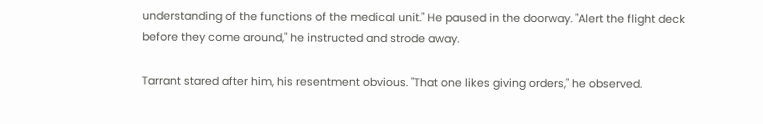understanding of the functions of the medical unit." He paused in the doorway. "Alert the flight deck before they come around," he instructed and strode away.

Tarrant stared after him, his resentment obvious. "That one likes giving orders," he observed.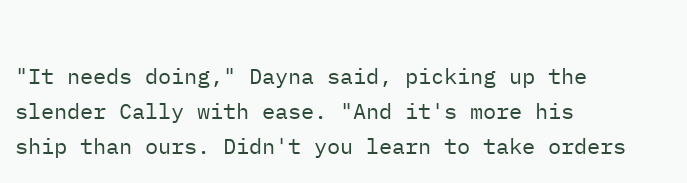"It needs doing," Dayna said, picking up the slender Cally with ease. "And it's more his ship than ours. Didn't you learn to take orders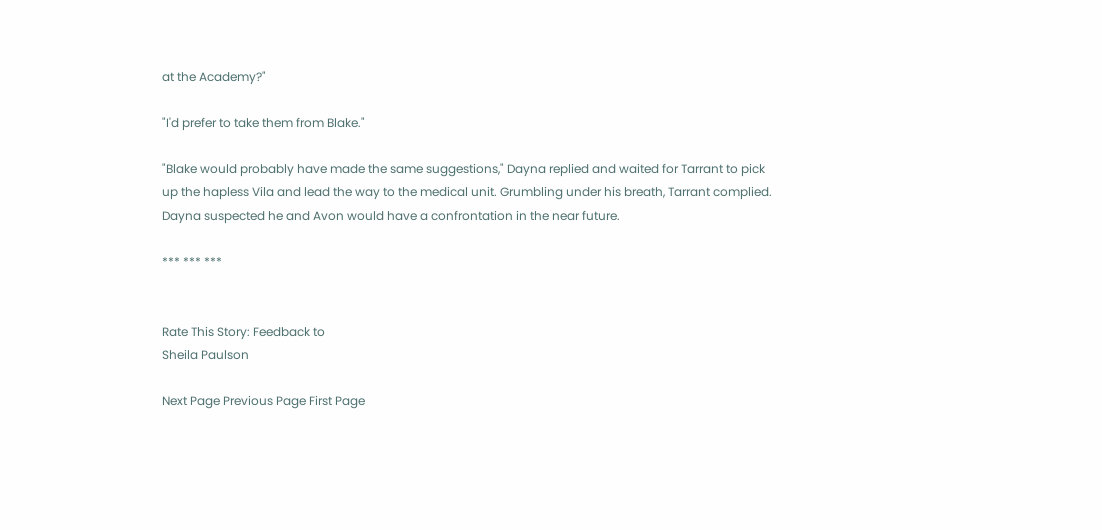at the Academy?"

"I'd prefer to take them from Blake."

"Blake would probably have made the same suggestions," Dayna replied and waited for Tarrant to pick up the hapless Vila and lead the way to the medical unit. Grumbling under his breath, Tarrant complied. Dayna suspected he and Avon would have a confrontation in the near future.

*** *** ***


Rate This Story: Feedback to
Sheila Paulson

Next Page Previous Page First Page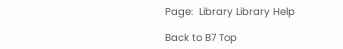Page:  Library Library Help

Back to B7 Top